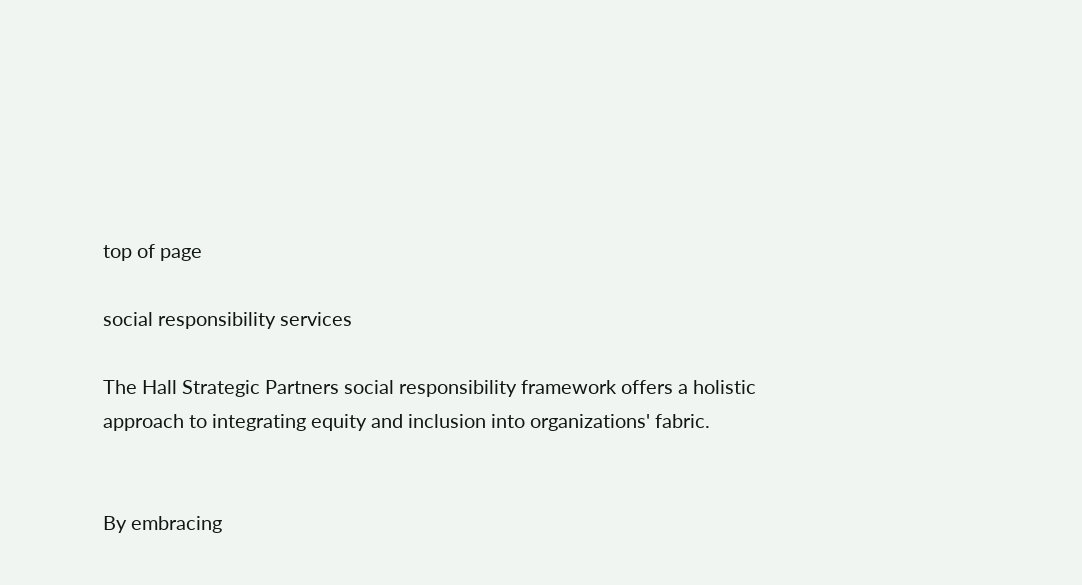top of page

social responsibility services

The Hall Strategic Partners social responsibility framework offers a holistic approach to integrating equity and inclusion into organizations' fabric.


By embracing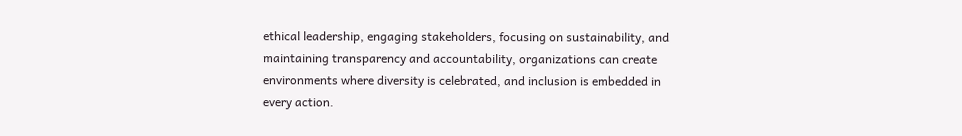ethical leadership, engaging stakeholders, focusing on sustainability, and maintaining transparency and accountability, organizations can create environments where diversity is celebrated, and inclusion is embedded in every action.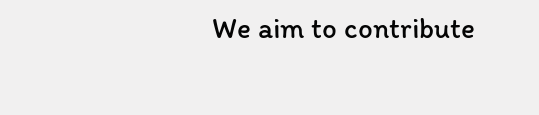We aim to contribute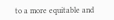to a more equitable and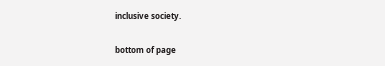inclusive society.

bottom of page